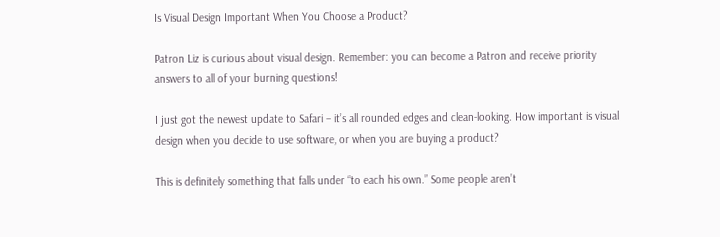Is Visual Design Important When You Choose a Product?

Patron Liz is curious about visual design. Remember: you can become a Patron and receive priority answers to all of your burning questions!

I just got the newest update to Safari – it’s all rounded edges and clean-looking. How important is visual design when you decide to use software, or when you are buying a product?

This is definitely something that falls under “to each his own.” Some people aren’t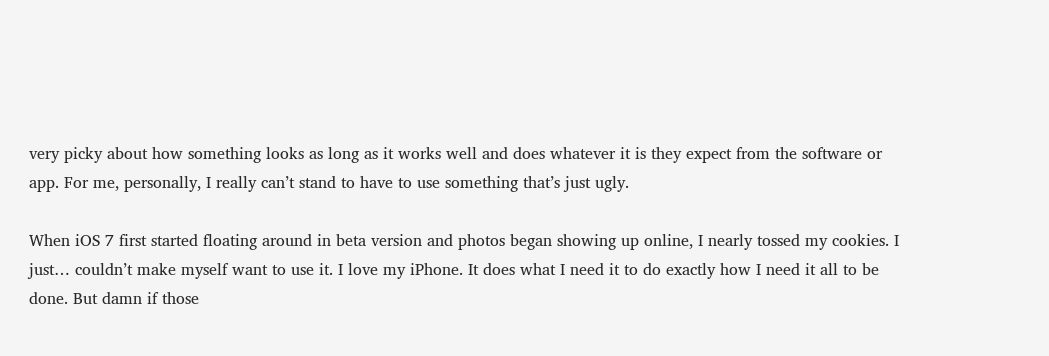very picky about how something looks as long as it works well and does whatever it is they expect from the software or app. For me, personally, I really can’t stand to have to use something that’s just ugly.

When iOS 7 first started floating around in beta version and photos began showing up online, I nearly tossed my cookies. I just… couldn’t make myself want to use it. I love my iPhone. It does what I need it to do exactly how I need it all to be done. But damn if those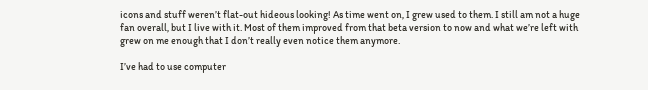icons and stuff weren’t flat-out hideous looking! As time went on, I grew used to them. I still am not a huge fan overall, but I live with it. Most of them improved from that beta version to now and what we’re left with grew on me enough that I don’t really even notice them anymore.

I’ve had to use computer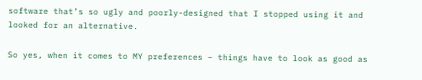software that’s so ugly and poorly-designed that I stopped using it and looked for an alternative.

So yes, when it comes to MY preferences – things have to look as good as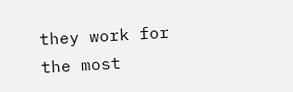they work for the most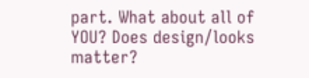part. What about all of YOU? Does design/looks matter?